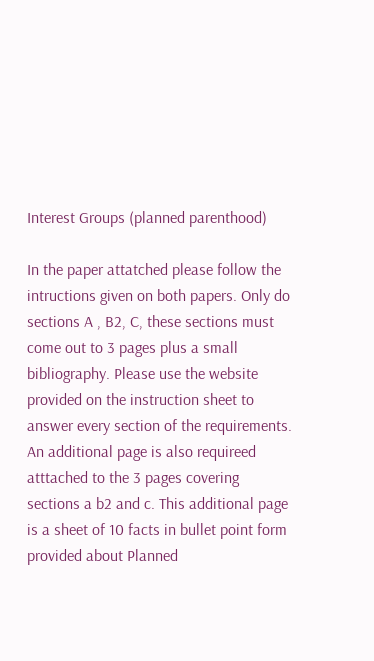Interest Groups (planned parenthood)

In the paper attatched please follow the intructions given on both papers. Only do sections A , B2, C, these sections must come out to 3 pages plus a small bibliography. Please use the website provided on the instruction sheet to answer every section of the requirements. An additional page is also requireed atttached to the 3 pages covering sections a b2 and c. This additional page is a sheet of 10 facts in bullet point form provided about Planned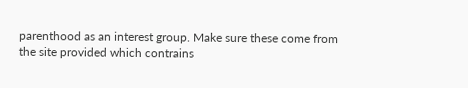parenthood as an interest group. Make sure these come from the site provided which contrains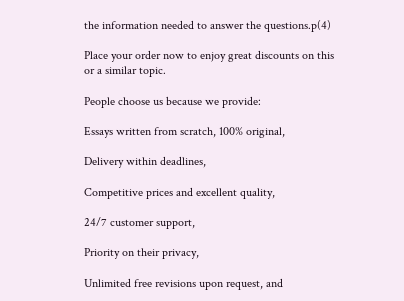the information needed to answer the questions.p(4)

Place your order now to enjoy great discounts on this or a similar topic.

People choose us because we provide:

Essays written from scratch, 100% original,

Delivery within deadlines,

Competitive prices and excellent quality,

24/7 customer support,

Priority on their privacy,

Unlimited free revisions upon request, and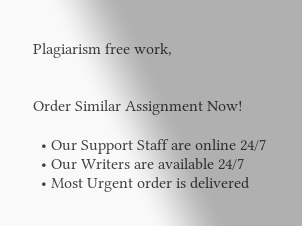Plagiarism free work,


Order Similar Assignment Now!

  • Our Support Staff are online 24/7
  • Our Writers are available 24/7
  • Most Urgent order is delivered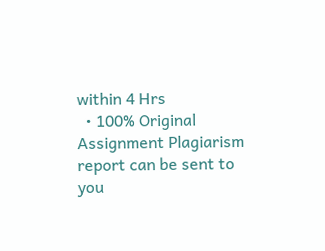within 4 Hrs
  • 100% Original Assignment Plagiarism report can be sent to you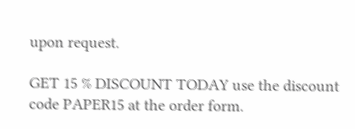upon request.

GET 15 % DISCOUNT TODAY use the discount code PAPER15 at the order form.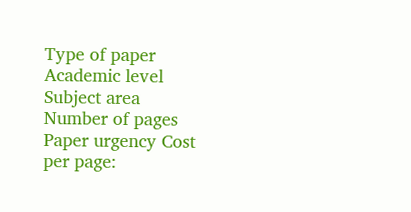Type of paper Academic level Subject area
Number of pages Paper urgency Cost per page: